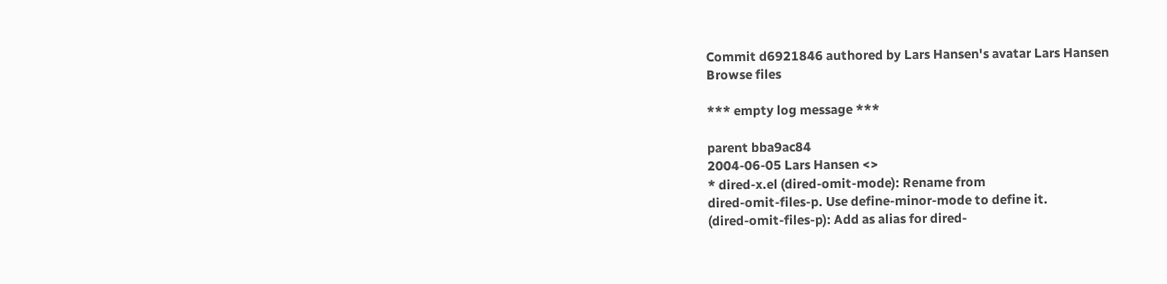Commit d6921846 authored by Lars Hansen's avatar Lars Hansen
Browse files

*** empty log message ***

parent bba9ac84
2004-06-05 Lars Hansen <>
* dired-x.el (dired-omit-mode): Rename from
dired-omit-files-p. Use define-minor-mode to define it.
(dired-omit-files-p): Add as alias for dired-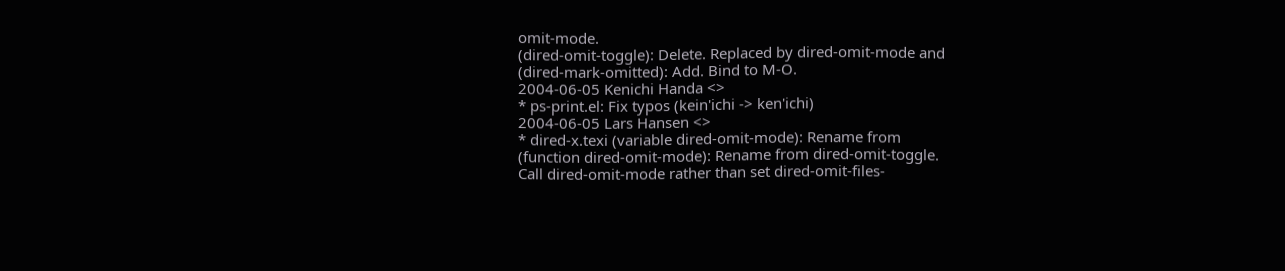omit-mode.
(dired-omit-toggle): Delete. Replaced by dired-omit-mode and
(dired-mark-omitted): Add. Bind to M-O.
2004-06-05 Kenichi Handa <>
* ps-print.el: Fix typos (kein'ichi -> ken'ichi)
2004-06-05 Lars Hansen <>
* dired-x.texi (variable dired-omit-mode): Rename from
(function dired-omit-mode): Rename from dired-omit-toggle.
Call dired-omit-mode rather than set dired-omit-files-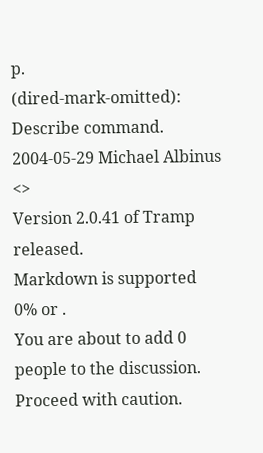p.
(dired-mark-omitted): Describe command.
2004-05-29 Michael Albinus <>
Version 2.0.41 of Tramp released.
Markdown is supported
0% or .
You are about to add 0 people to the discussion. Proceed with caution.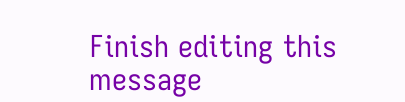Finish editing this message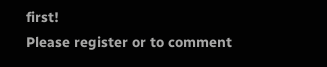first!
Please register or to comment